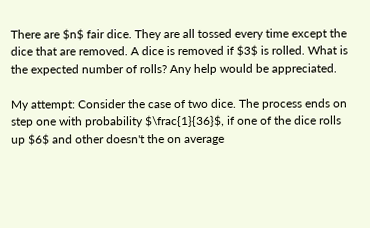There are $n$ fair dice. They are all tossed every time except the dice that are removed. A dice is removed if $3$ is rolled. What is the expected number of rolls? Any help would be appreciated.

My attempt: Consider the case of two dice. The process ends on step one with probability $\frac{1}{36}$, if one of the dice rolls up $6$ and other doesn't the on average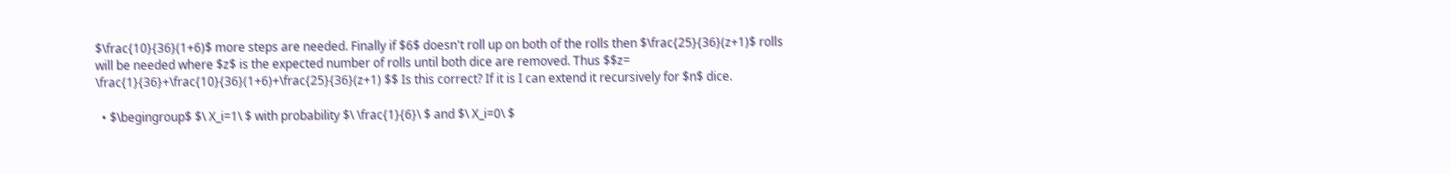$\frac{10}{36}(1+6)$ more steps are needed. Finally if $6$ doesn't roll up on both of the rolls then $\frac{25}{36}(z+1)$ rolls will be needed where $z$ is the expected number of rolls until both dice are removed. Thus $$z= \frac{1}{36}+\frac{10}{36}(1+6)+\frac{25}{36}(z+1) $$ Is this correct? If it is I can extend it recursively for $n$ dice.

  • $\begingroup$ $\ X_i=1\ $ with probability $\ \frac{1}{6}\ $ and $\ X_i=0\ $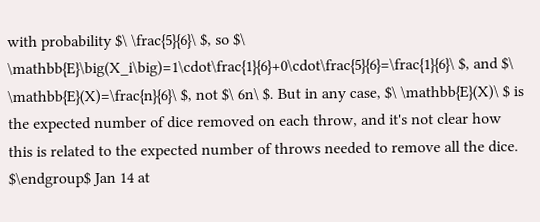with probability $\ \frac{5}{6}\ $, so $\ \mathbb{E}\big(X_i\big)=1\cdot\frac{1}{6}+0\cdot\frac{5}{6}=\frac{1}{6}\ $, and $\ \mathbb{E}(X)=\frac{n}{6}\ $, not $\ 6n\ $. But in any case, $\ \mathbb{E}(X)\ $ is the expected number of dice removed on each throw, and it's not clear how this is related to the expected number of throws needed to remove all the dice. $\endgroup$ Jan 14 at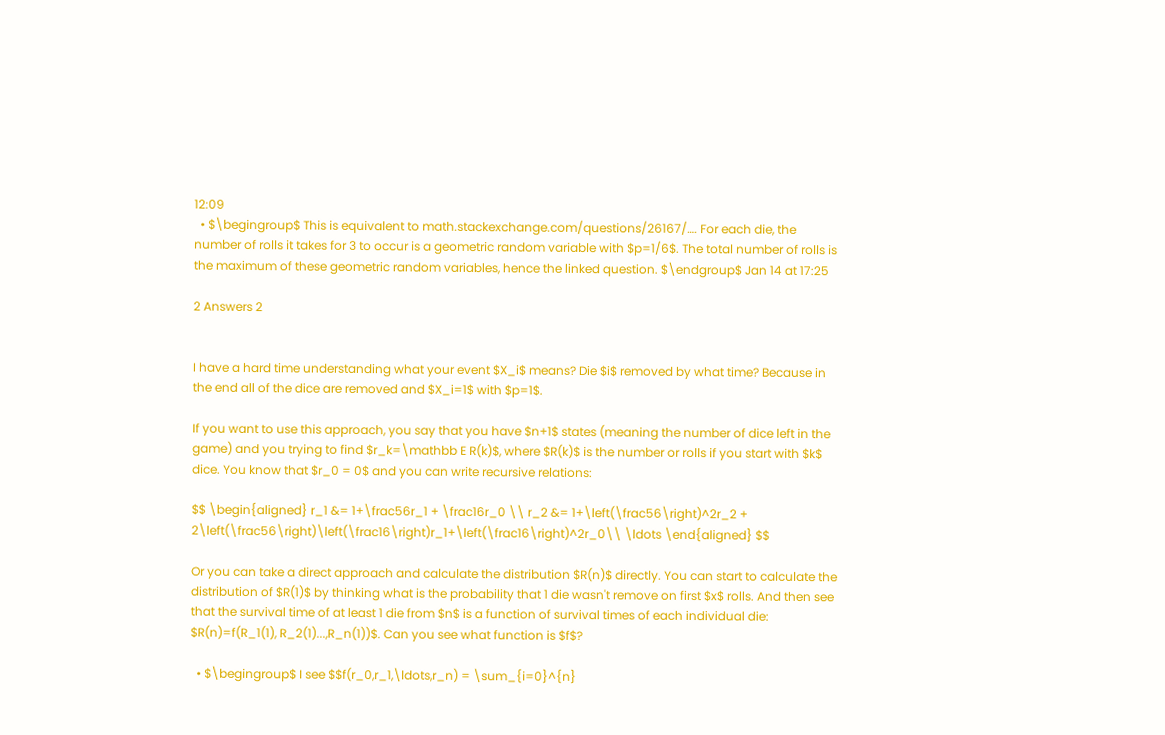12:09
  • $\begingroup$ This is equivalent to math.stackexchange.com/questions/26167/…. For each die, the number of rolls it takes for 3 to occur is a geometric random variable with $p=1/6$. The total number of rolls is the maximum of these geometric random variables, hence the linked question. $\endgroup$ Jan 14 at 17:25

2 Answers 2


I have a hard time understanding what your event $X_i$ means? Die $i$ removed by what time? Because in the end all of the dice are removed and $X_i=1$ with $p=1$.

If you want to use this approach, you say that you have $n+1$ states (meaning the number of dice left in the game) and you trying to find $r_k=\mathbb E R(k)$, where $R(k)$ is the number or rolls if you start with $k$ dice. You know that $r_0 = 0$ and you can write recursive relations:

$$ \begin{aligned} r_1 &= 1+\frac56r_1 + \frac16r_0 \\ r_2 &= 1+\left(\frac56\right)^2r_2 + 2\left(\frac56\right)\left(\frac16\right)r_1+\left(\frac16\right)^2r_0\\ \ldots \end{aligned} $$

Or you can take a direct approach and calculate the distribution $R(n)$ directly. You can start to calculate the distribution of $R(1)$ by thinking what is the probability that 1 die wasn't remove on first $x$ rolls. And then see that the survival time of at least 1 die from $n$ is a function of survival times of each individual die: $R(n)=f(R_1(1), R_2(1)...,R_n(1))$. Can you see what function is $f$?

  • $\begingroup$ I see $$f(r_0,r_1,\ldots,r_n) = \sum_{i=0}^{n}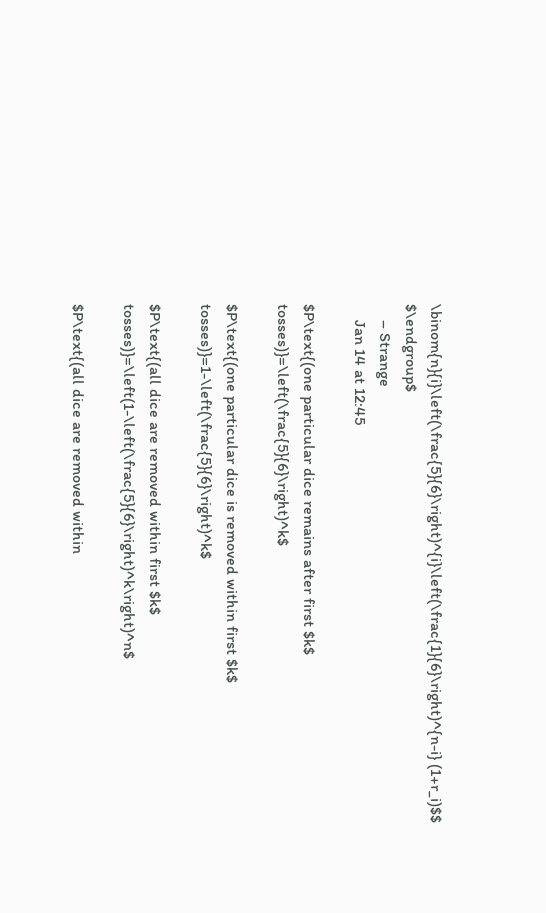\binom{n}{i}\left(\frac{5}{6}\right)^{i}\left(\frac{1}{6}\right)^{n-i} (1+r_i)$$ $\endgroup$
    – Strange
    Jan 14 at 12:45

$P\text{(one particular dice remains after first $k$ tosses)}=\left(\frac{5}{6}\right)^k$

$P\text{(one particular dice is removed within first $k$ tosses)}=1-\left(\frac{5}{6}\right)^k$

$P\text{(all dice are removed within first $k$ tosses)}=\left(1-\left(\frac{5}{6}\right)^k\right)^n$

$P\text{(all dice are removed within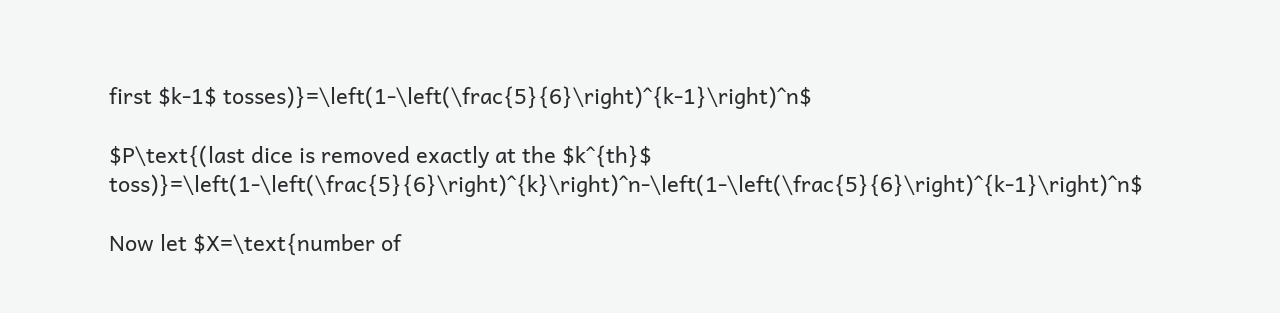first $k-1$ tosses)}=\left(1-\left(\frac{5}{6}\right)^{k-1}\right)^n$

$P\text{(last dice is removed exactly at the $k^{th}$ toss)}=\left(1-\left(\frac{5}{6}\right)^{k}\right)^n-\left(1-\left(\frac{5}{6}\right)^{k-1}\right)^n$

Now let $X=\text{number of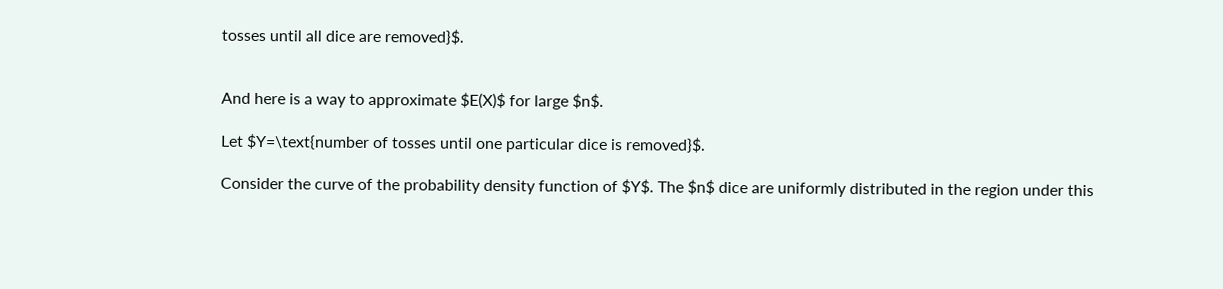tosses until all dice are removed}$.


And here is a way to approximate $E(X)$ for large $n$.

Let $Y=\text{number of tosses until one particular dice is removed}$.

Consider the curve of the probability density function of $Y$. The $n$ dice are uniformly distributed in the region under this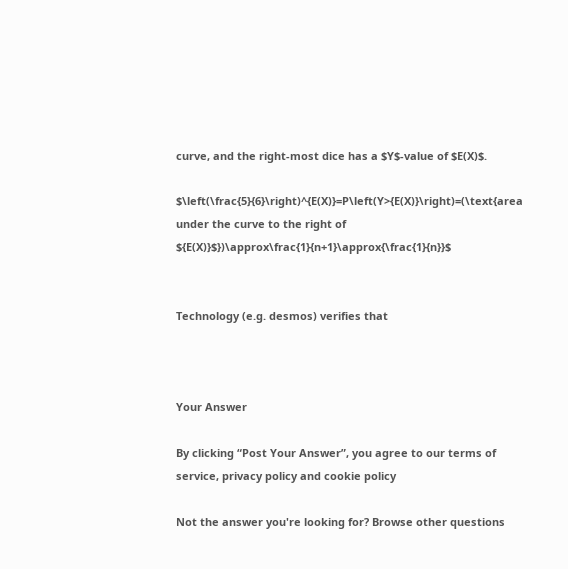curve, and the right-most dice has a $Y$-value of $E(X)$.

$\left(\frac{5}{6}\right)^{E(X)}=P\left(Y>{E(X)}\right)=(\text{area under the curve to the right of ${E(X)}$})\approx\frac{1}{n+1}\approx{\frac{1}{n}}$


Technology (e.g. desmos) verifies that



Your Answer

By clicking “Post Your Answer”, you agree to our terms of service, privacy policy and cookie policy

Not the answer you're looking for? Browse other questions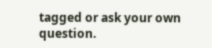tagged or ask your own question.